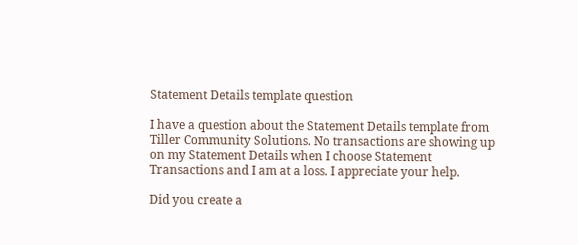Statement Details template question

I have a question about the Statement Details template from Tiller Community Solutions. No transactions are showing up on my Statement Details when I choose Statement Transactions and I am at a loss. I appreciate your help.

Did you create a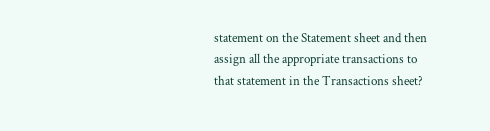statement on the Statement sheet and then assign all the appropriate transactions to that statement in the Transactions sheet?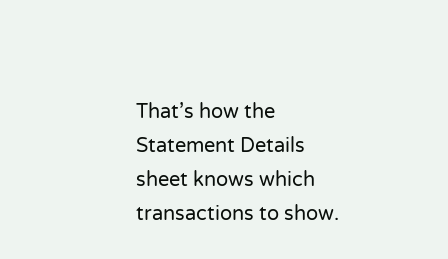That’s how the Statement Details sheet knows which transactions to show.